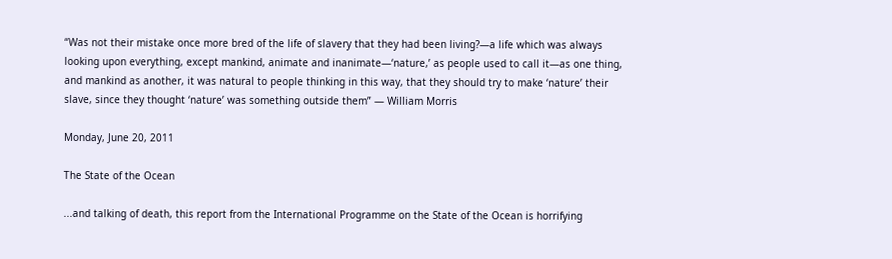“Was not their mistake once more bred of the life of slavery that they had been living?—a life which was always looking upon everything, except mankind, animate and inanimate—‘nature,’ as people used to call it—as one thing, and mankind as another, it was natural to people thinking in this way, that they should try to make ‘nature’ their slave, since they thought ‘nature’ was something outside them” — William Morris

Monday, June 20, 2011

The State of the Ocean

...and talking of death, this report from the International Programme on the State of the Ocean is horrifying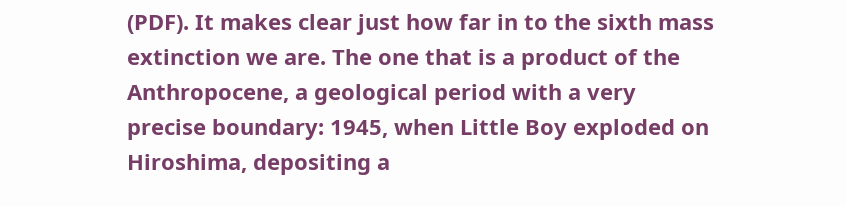(PDF). It makes clear just how far in to the sixth mass extinction we are. The one that is a product of the Anthropocene, a geological period with a very precise boundary: 1945, when Little Boy exploded on Hiroshima, depositing a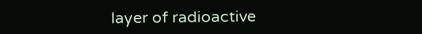layer of radioactive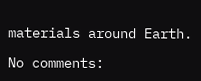materials around Earth.

No comments: